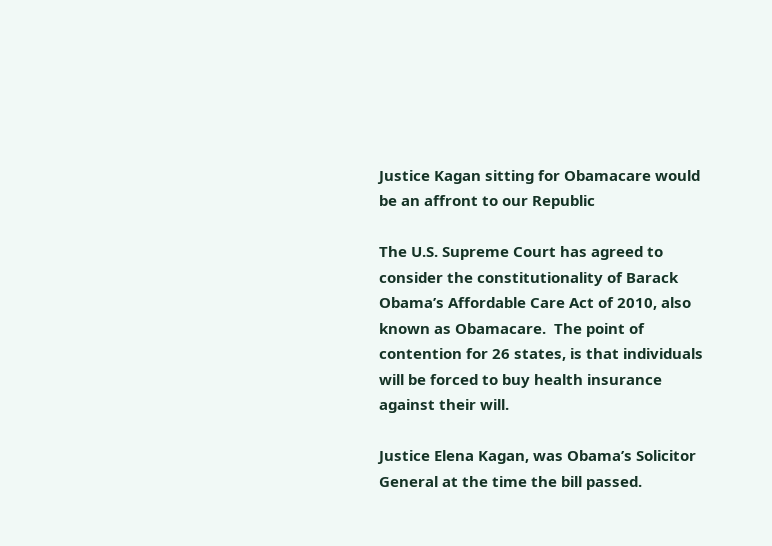Justice Kagan sitting for Obamacare would be an affront to our Republic

The U.S. Supreme Court has agreed to consider the constitutionality of Barack Obama’s Affordable Care Act of 2010, also known as Obamacare.  The point of contention for 26 states, is that individuals will be forced to buy health insurance against their will.

Justice Elena Kagan, was Obama’s Solicitor General at the time the bill passed.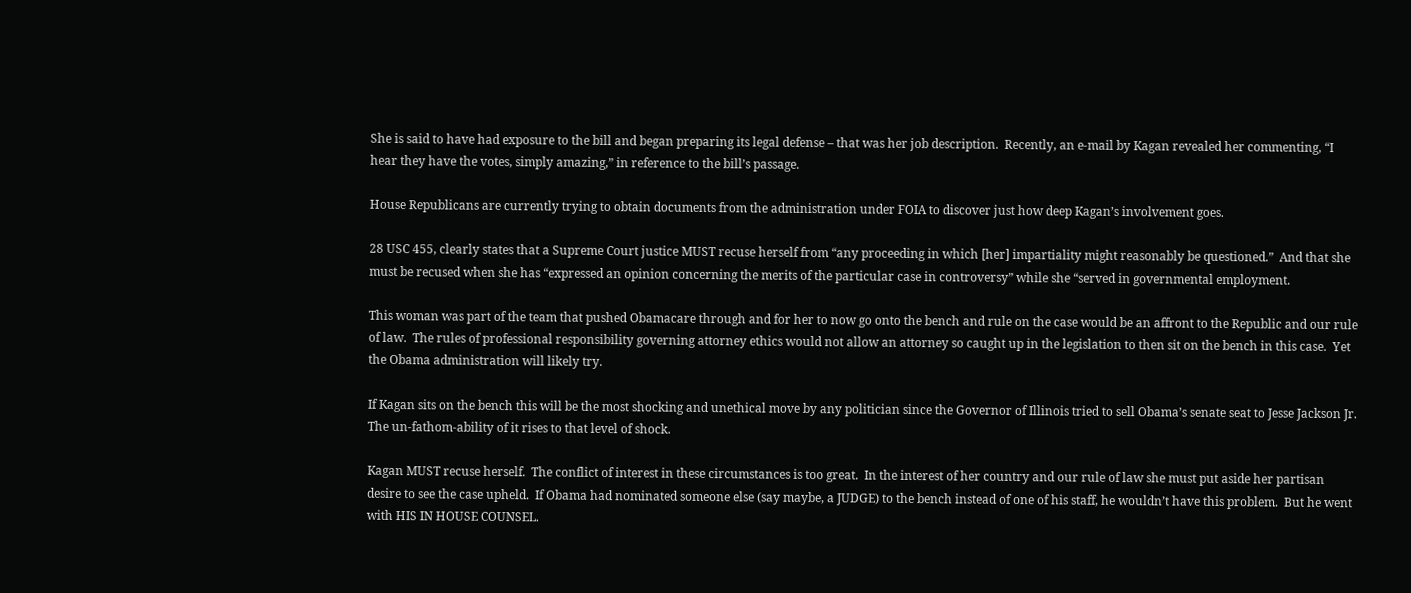She is said to have had exposure to the bill and began preparing its legal defense – that was her job description.  Recently, an e-mail by Kagan revealed her commenting, “I hear they have the votes, simply amazing,” in reference to the bill’s passage.

House Republicans are currently trying to obtain documents from the administration under FOIA to discover just how deep Kagan’s involvement goes.

28 USC 455, clearly states that a Supreme Court justice MUST recuse herself from “any proceeding in which [her] impartiality might reasonably be questioned.”  And that she must be recused when she has “expressed an opinion concerning the merits of the particular case in controversy” while she “served in governmental employment.

This woman was part of the team that pushed Obamacare through and for her to now go onto the bench and rule on the case would be an affront to the Republic and our rule of law.  The rules of professional responsibility governing attorney ethics would not allow an attorney so caught up in the legislation to then sit on the bench in this case.  Yet the Obama administration will likely try.

If Kagan sits on the bench this will be the most shocking and unethical move by any politician since the Governor of Illinois tried to sell Obama’s senate seat to Jesse Jackson Jr.  The un-fathom-ability of it rises to that level of shock.

Kagan MUST recuse herself.  The conflict of interest in these circumstances is too great.  In the interest of her country and our rule of law she must put aside her partisan desire to see the case upheld.  If Obama had nominated someone else (say maybe, a JUDGE) to the bench instead of one of his staff, he wouldn’t have this problem.  But he went with HIS IN HOUSE COUNSEL.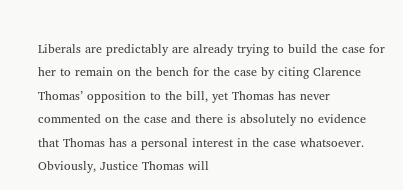Liberals are predictably are already trying to build the case for her to remain on the bench for the case by citing Clarence Thomas’ opposition to the bill, yet Thomas has never commented on the case and there is absolutely no evidence that Thomas has a personal interest in the case whatsoever.  Obviously, Justice Thomas will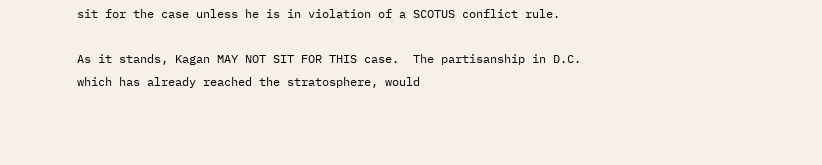sit for the case unless he is in violation of a SCOTUS conflict rule.

As it stands, Kagan MAY NOT SIT FOR THIS case.  The partisanship in D.C. which has already reached the stratosphere, would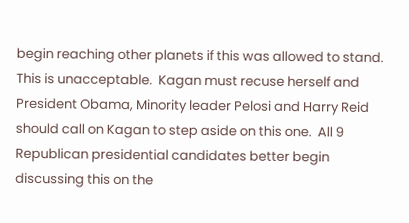begin reaching other planets if this was allowed to stand.  This is unacceptable.  Kagan must recuse herself and President Obama, Minority leader Pelosi and Harry Reid should call on Kagan to step aside on this one.  All 9 Republican presidential candidates better begin discussing this on the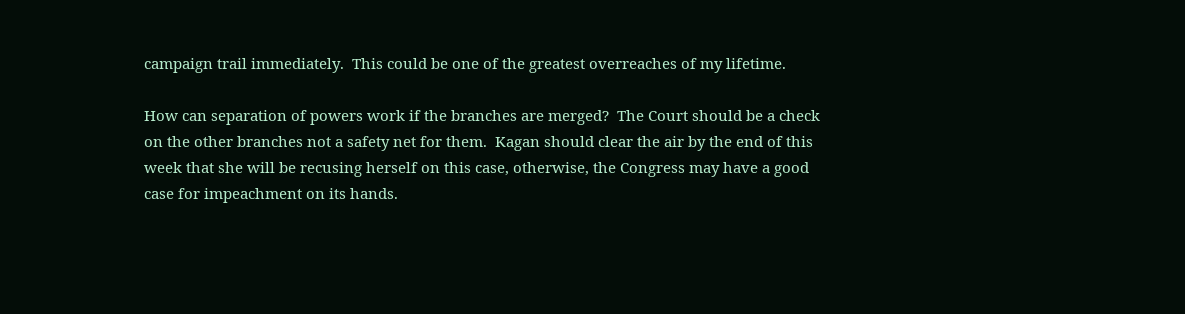campaign trail immediately.  This could be one of the greatest overreaches of my lifetime.

How can separation of powers work if the branches are merged?  The Court should be a check on the other branches not a safety net for them.  Kagan should clear the air by the end of this week that she will be recusing herself on this case, otherwise, the Congress may have a good case for impeachment on its hands.